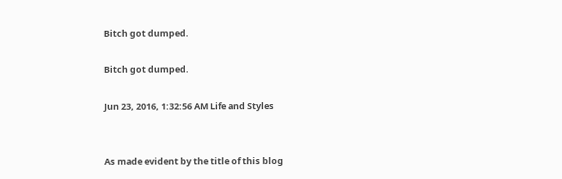Bitch got dumped.

Bitch got dumped.

Jun 23, 2016, 1:32:56 AM Life and Styles


As made evident by the title of this blog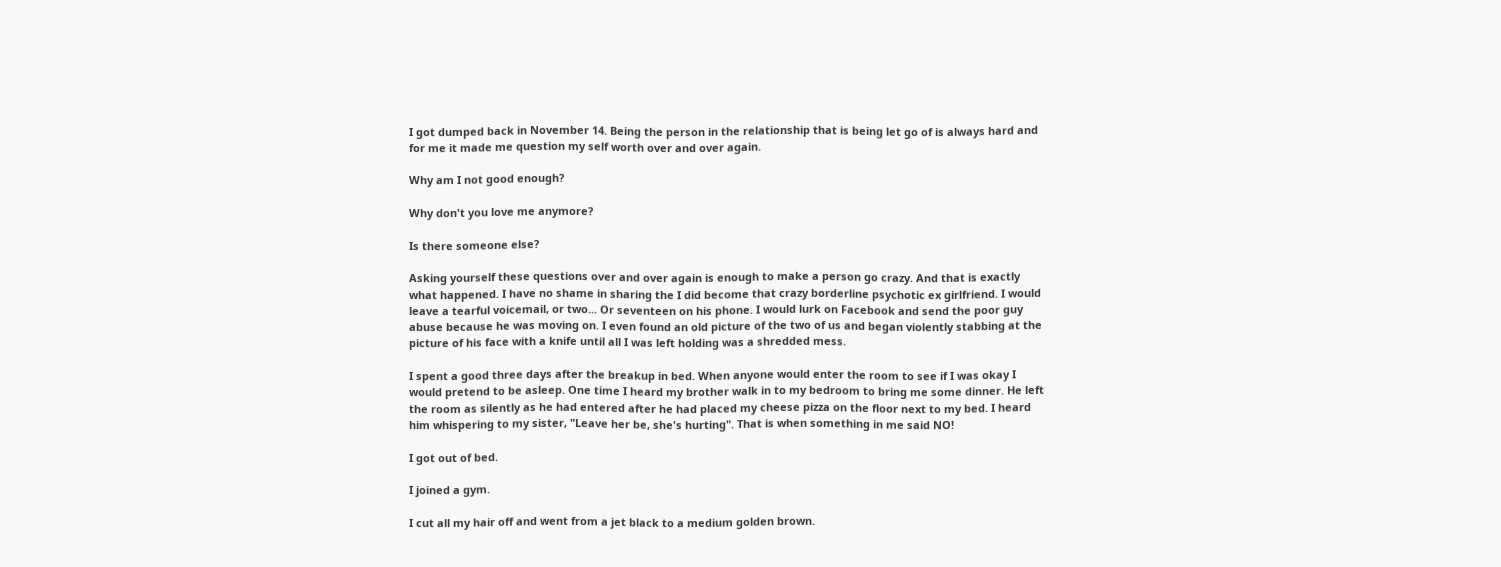I got dumped back in November 14. Being the person in the relationship that is being let go of is always hard and for me it made me question my self worth over and over again.

Why am I not good enough?

Why don't you love me anymore?

Is there someone else?

Asking yourself these questions over and over again is enough to make a person go crazy. And that is exactly what happened. I have no shame in sharing the I did become that crazy borderline psychotic ex girlfriend. I would leave a tearful voicemail, or two... Or seventeen on his phone. I would lurk on Facebook and send the poor guy abuse because he was moving on. I even found an old picture of the two of us and began violently stabbing at the picture of his face with a knife until all I was left holding was a shredded mess.

I spent a good three days after the breakup in bed. When anyone would enter the room to see if I was okay I would pretend to be asleep. One time I heard my brother walk in to my bedroom to bring me some dinner. He left the room as silently as he had entered after he had placed my cheese pizza on the floor next to my bed. I heard him whispering to my sister, "Leave her be, she's hurting". That is when something in me said NO!

I got out of bed.

I joined a gym.

I cut all my hair off and went from a jet black to a medium golden brown.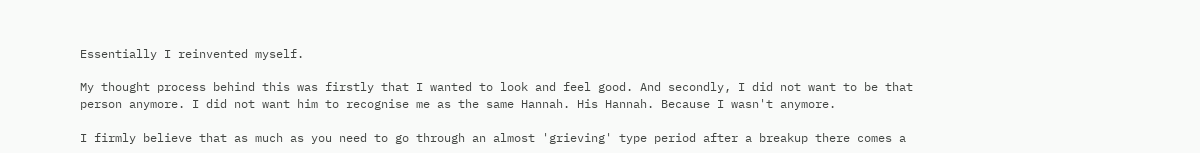Essentially I reinvented myself.

My thought process behind this was firstly that I wanted to look and feel good. And secondly, I did not want to be that person anymore. I did not want him to recognise me as the same Hannah. His Hannah. Because I wasn't anymore.

I firmly believe that as much as you need to go through an almost 'grieving' type period after a breakup there comes a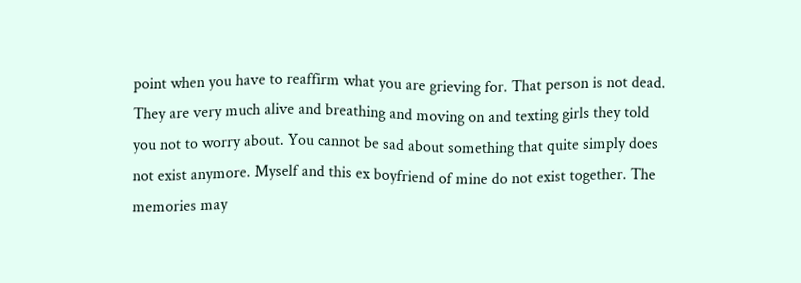point when you have to reaffirm what you are grieving for. That person is not dead. They are very much alive and breathing and moving on and texting girls they told you not to worry about. You cannot be sad about something that quite simply does not exist anymore. Myself and this ex boyfriend of mine do not exist together. The memories may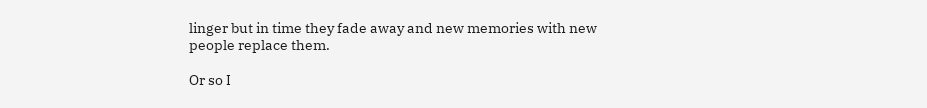linger but in time they fade away and new memories with new people replace them.

Or so I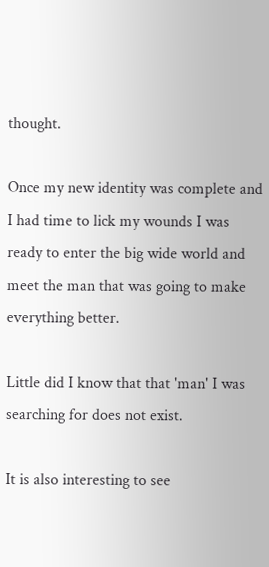thought.

Once my new identity was complete and I had time to lick my wounds I was ready to enter the big wide world and meet the man that was going to make everything better.

Little did I know that that 'man' I was searching for does not exist.

It is also interesting to see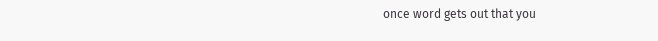once word gets out that you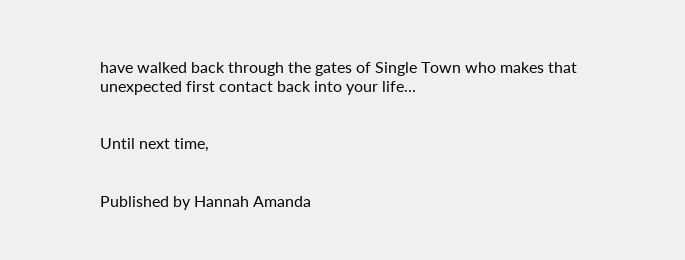have walked back through the gates of Single Town who makes that unexpected first contact back into your life...


Until next time,


Published by Hannah Amanda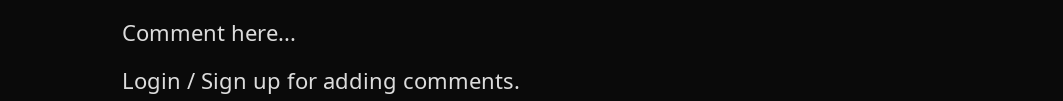Comment here...

Login / Sign up for adding comments.